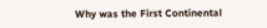Why was the First Continental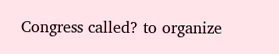Congress called? to organize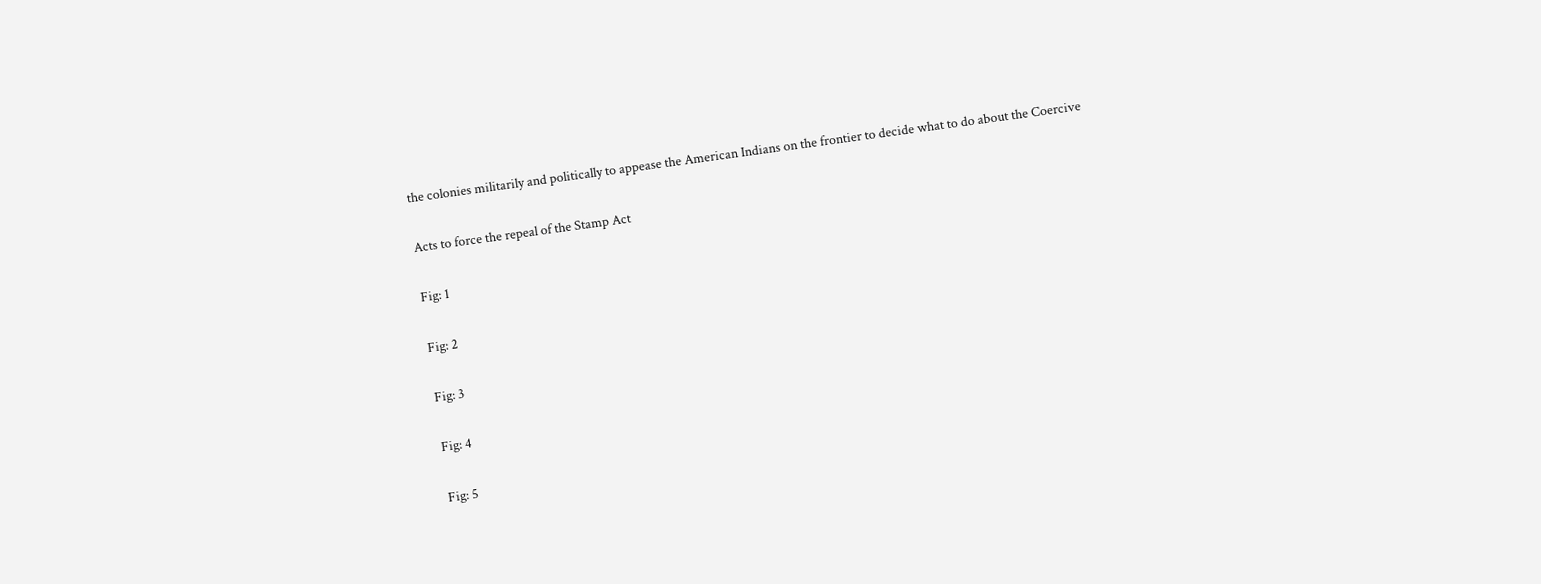the colonies militarily and politically to appease the American Indians on the frontier to decide what to do about the Coercive

Acts to force the repeal of the Stamp Act

Fig: 1

Fig: 2

Fig: 3

Fig: 4

Fig: 5